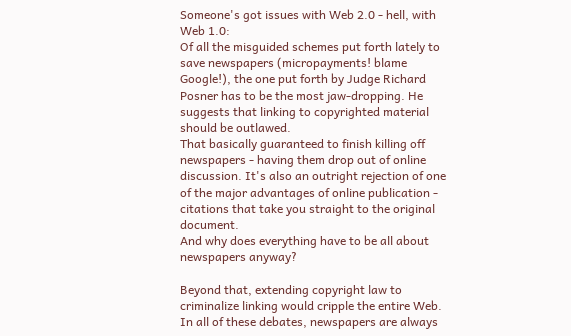Someone's got issues with Web 2.0 - hell, with Web 1.0:
Of all the misguided schemes put forth lately to save newspapers (micropayments! blame Google!), the one put forth by Judge Richard Posner has to be the most jaw-dropping. He suggests that linking to copyrighted material should be outlawed.
That basically guaranteed to finish killing off newspapers - having them drop out of online discussion. It's also an outright rejection of one of the major advantages of online publication - citations that take you straight to the original document.
And why does everything have to be all about newspapers anyway?

Beyond that, extending copyright law to criminalize linking would cripple the entire Web. In all of these debates, newspapers are always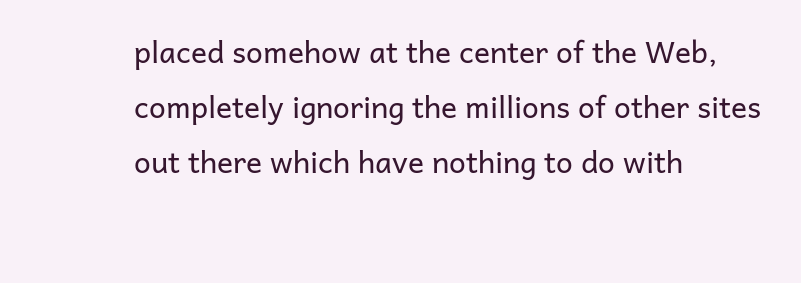placed somehow at the center of the Web, completely ignoring the millions of other sites out there which have nothing to do with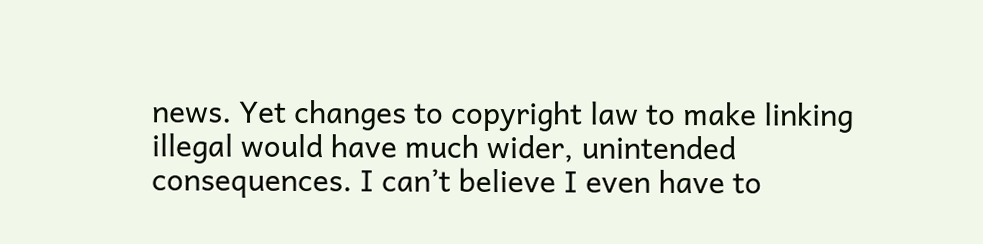news. Yet changes to copyright law to make linking illegal would have much wider, unintended consequences. I can’t believe I even have to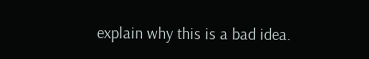explain why this is a bad idea.